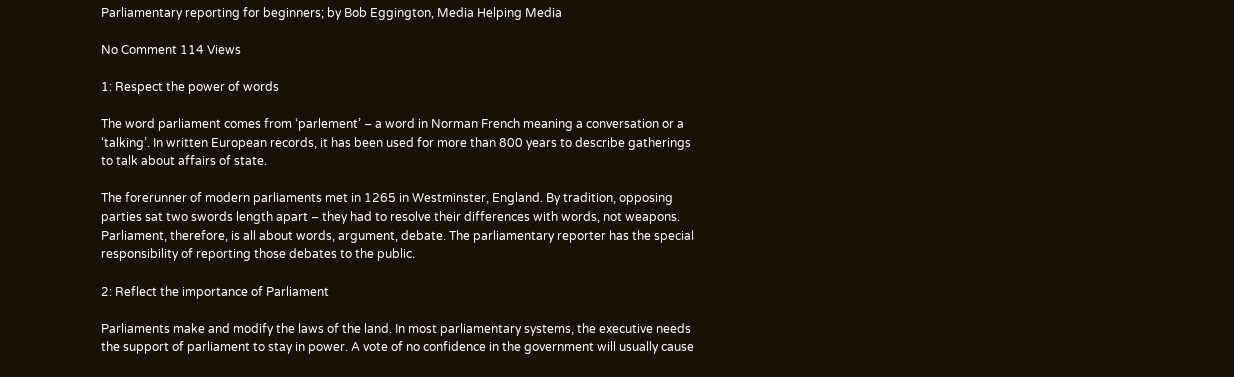Parliamentary reporting for beginners; by Bob Eggington, Media Helping Media

No Comment 114 Views

1: Respect the power of words

The word parliament comes from ‘parlement’ – a word in Norman French meaning a conversation or a ‘talking’. In written European records, it has been used for more than 800 years to describe gatherings to talk about affairs of state.

The forerunner of modern parliaments met in 1265 in Westminster, England. By tradition, opposing parties sat two swords length apart – they had to resolve their differences with words, not weapons. Parliament, therefore, is all about words, argument, debate. The parliamentary reporter has the special responsibility of reporting those debates to the public.

2: Reflect the importance of Parliament

Parliaments make and modify the laws of the land. In most parliamentary systems, the executive needs the support of parliament to stay in power. A vote of no confidence in the government will usually cause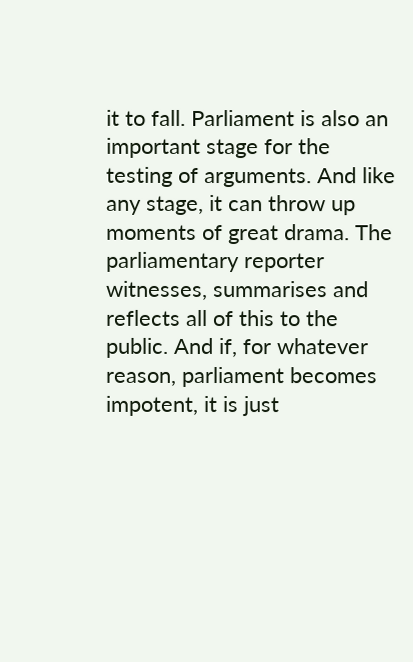it to fall. Parliament is also an important stage for the testing of arguments. And like any stage, it can throw up moments of great drama. The parliamentary reporter witnesses, summarises and reflects all of this to the public. And if, for whatever reason, parliament becomes impotent, it is just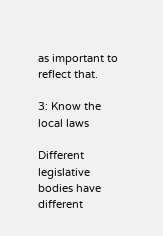as important to reflect that.

3: Know the local laws

Different legislative bodies have different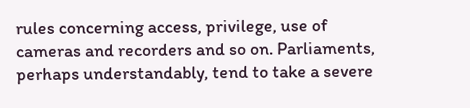rules concerning access, privilege, use of cameras and recorders and so on. Parliaments, perhaps understandably, tend to take a severe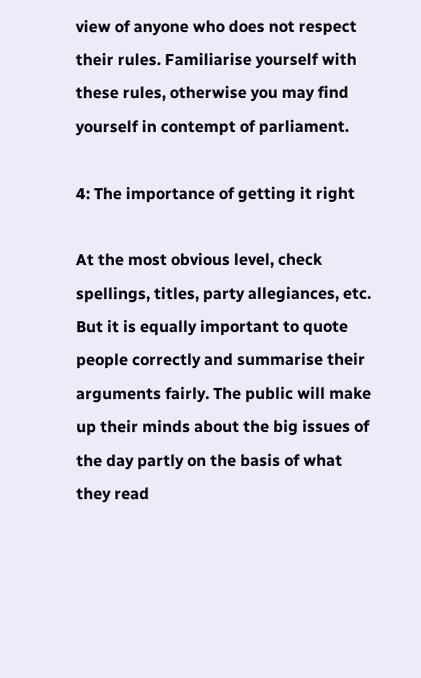view of anyone who does not respect their rules. Familiarise yourself with these rules, otherwise you may find yourself in contempt of parliament.

4: The importance of getting it right

At the most obvious level, check spellings, titles, party allegiances, etc. But it is equally important to quote people correctly and summarise their arguments fairly. The public will make up their minds about the big issues of the day partly on the basis of what they read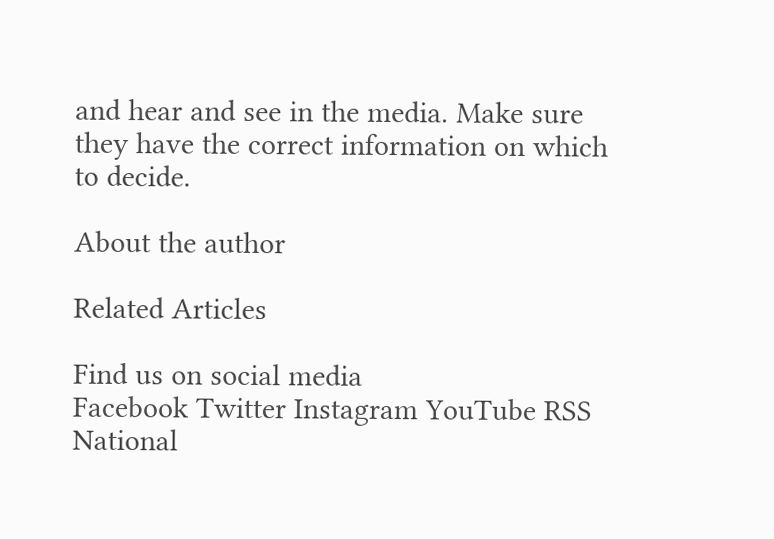and hear and see in the media. Make sure they have the correct information on which to decide.

About the author

Related Articles

Find us on social media
Facebook Twitter Instagram YouTube RSS
National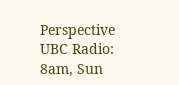Perspective
UBC Radio: 8am, Sun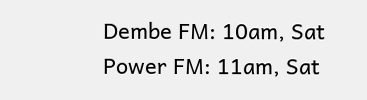Dembe FM: 10am, Sat
Power FM: 11am, Sat